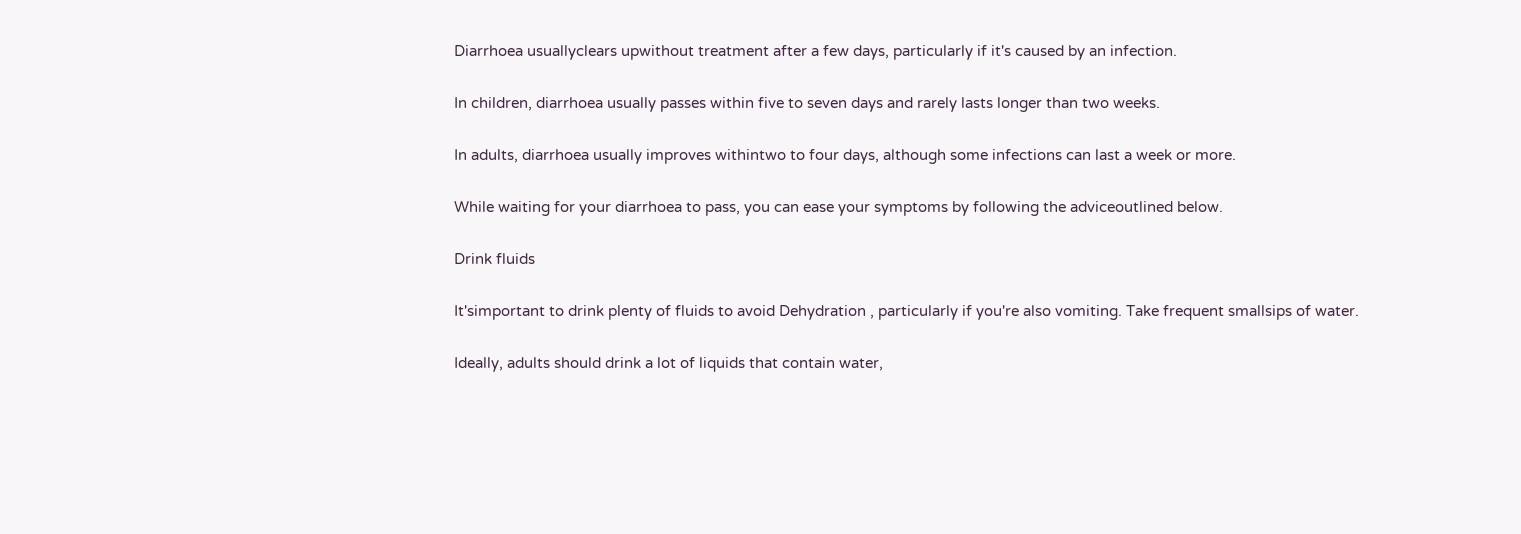Diarrhoea usuallyclears upwithout treatment after a few days, particularly if it's caused by an infection.

In children, diarrhoea usually passes within five to seven days and rarely lasts longer than two weeks.

In adults, diarrhoea usually improves withintwo to four days, although some infections can last a week or more.

While waiting for your diarrhoea to pass, you can ease your symptoms by following the adviceoutlined below.

Drink fluids

It'simportant to drink plenty of fluids to avoid Dehydration , particularly if you're also vomiting. Take frequent smallsips of water.

Ideally, adults should drink a lot of liquids that contain water,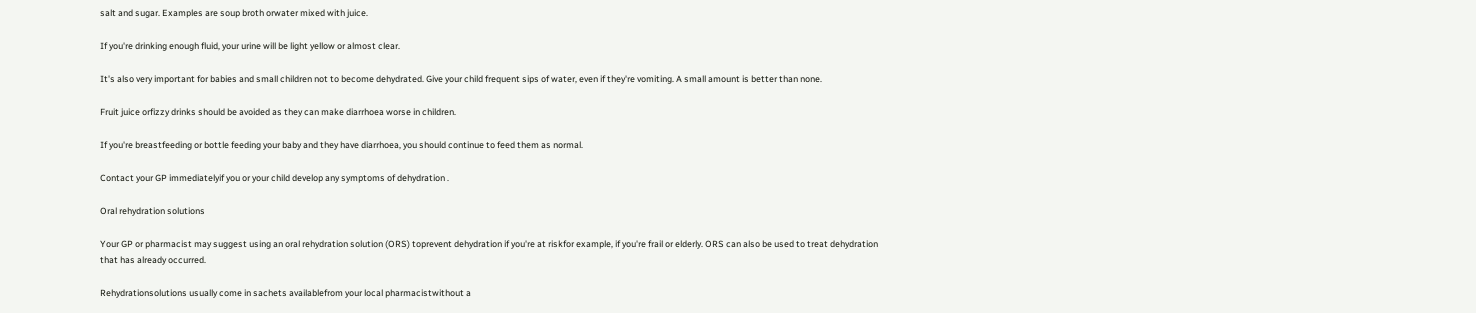salt and sugar. Examples are soup broth orwater mixed with juice.

If you're drinking enough fluid, your urine will be light yellow or almost clear.

It's also very important for babies and small children not to become dehydrated. Give your child frequent sips of water, even if they're vomiting. A small amount is better than none.

Fruit juice orfizzy drinks should be avoided as they can make diarrhoea worse in children.

If you're breastfeeding or bottle feeding your baby and they have diarrhoea, you should continue to feed them as normal.

Contact your GP immediatelyif you or your child develop any symptoms of dehydration .

Oral rehydration solutions

Your GP or pharmacist may suggest using an oral rehydration solution (ORS) toprevent dehydration if you're at riskfor example, if you're frail or elderly. ORS can also be used to treat dehydration that has already occurred.

Rehydrationsolutions usually come in sachets availablefrom your local pharmacistwithout a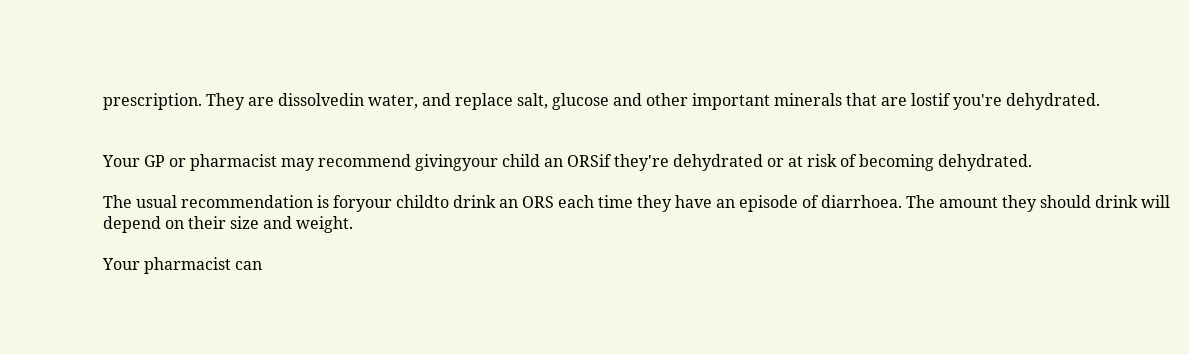prescription. They are dissolvedin water, and replace salt, glucose and other important minerals that are lostif you're dehydrated.


Your GP or pharmacist may recommend givingyour child an ORSif they're dehydrated or at risk of becoming dehydrated.

The usual recommendation is foryour childto drink an ORS each time they have an episode of diarrhoea. The amount they should drink will depend on their size and weight.

Your pharmacist can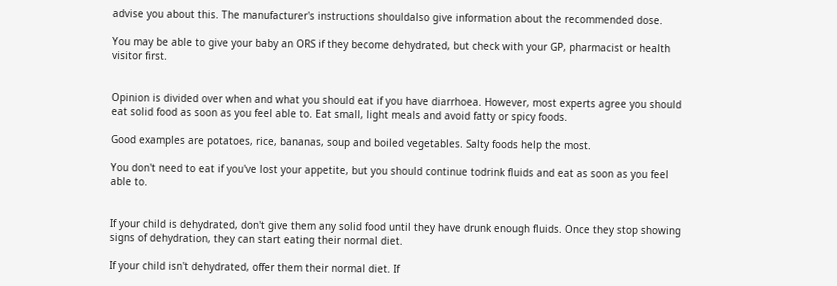advise you about this. The manufacturer's instructions shouldalso give information about the recommended dose.

You may be able to give your baby an ORS if they become dehydrated, but check with your GP, pharmacist or health visitor first.


Opinion is divided over when and what you should eat if you have diarrhoea. However, most experts agree you should eat solid food as soon as you feel able to. Eat small, light meals and avoid fatty or spicy foods.

Good examples are potatoes, rice, bananas, soup and boiled vegetables. Salty foods help the most.

You don't need to eat if you've lost your appetite, but you should continue todrink fluids and eat as soon as you feel able to.


If your child is dehydrated, don't give them any solid food until they have drunk enough fluids. Once they stop showing signs of dehydration, they can start eating their normal diet.

If your child isn't dehydrated, offer them their normal diet. If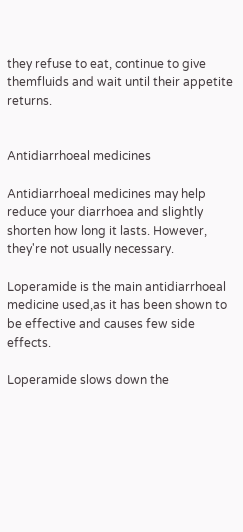they refuse to eat, continue to give themfluids and wait until their appetite returns.


Antidiarrhoeal medicines

Antidiarrhoeal medicines may help reduce your diarrhoea and slightly shorten how long it lasts. However, they're not usually necessary.

Loperamide is the main antidiarrhoeal medicine used,as it has been shown to be effective and causes few side effects.

Loperamide slows down the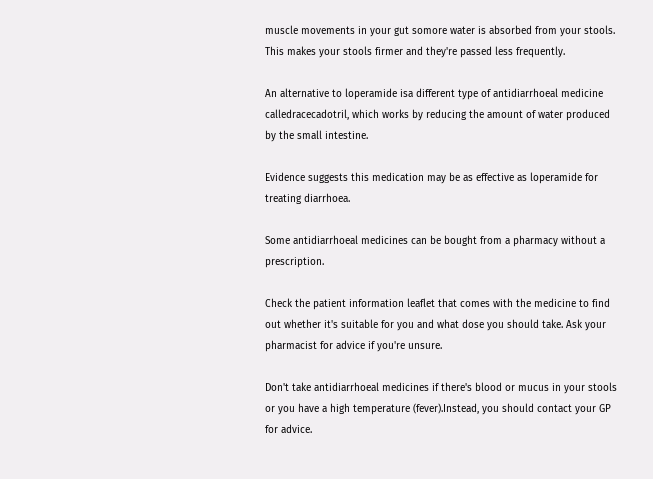muscle movements in your gut somore water is absorbed from your stools. This makes your stools firmer and they're passed less frequently.

An alternative to loperamide isa different type of antidiarrhoeal medicine calledracecadotril, which works by reducing the amount of water produced by the small intestine.

Evidence suggests this medication may be as effective as loperamide for treating diarrhoea.

Some antidiarrhoeal medicines can be bought from a pharmacy without a prescription.

Check the patient information leaflet that comes with the medicine to find out whether it's suitable for you and what dose you should take. Ask your pharmacist for advice if you're unsure.

Don't take antidiarrhoeal medicines if there's blood or mucus in your stools or you have a high temperature (fever).Instead, you should contact your GP for advice.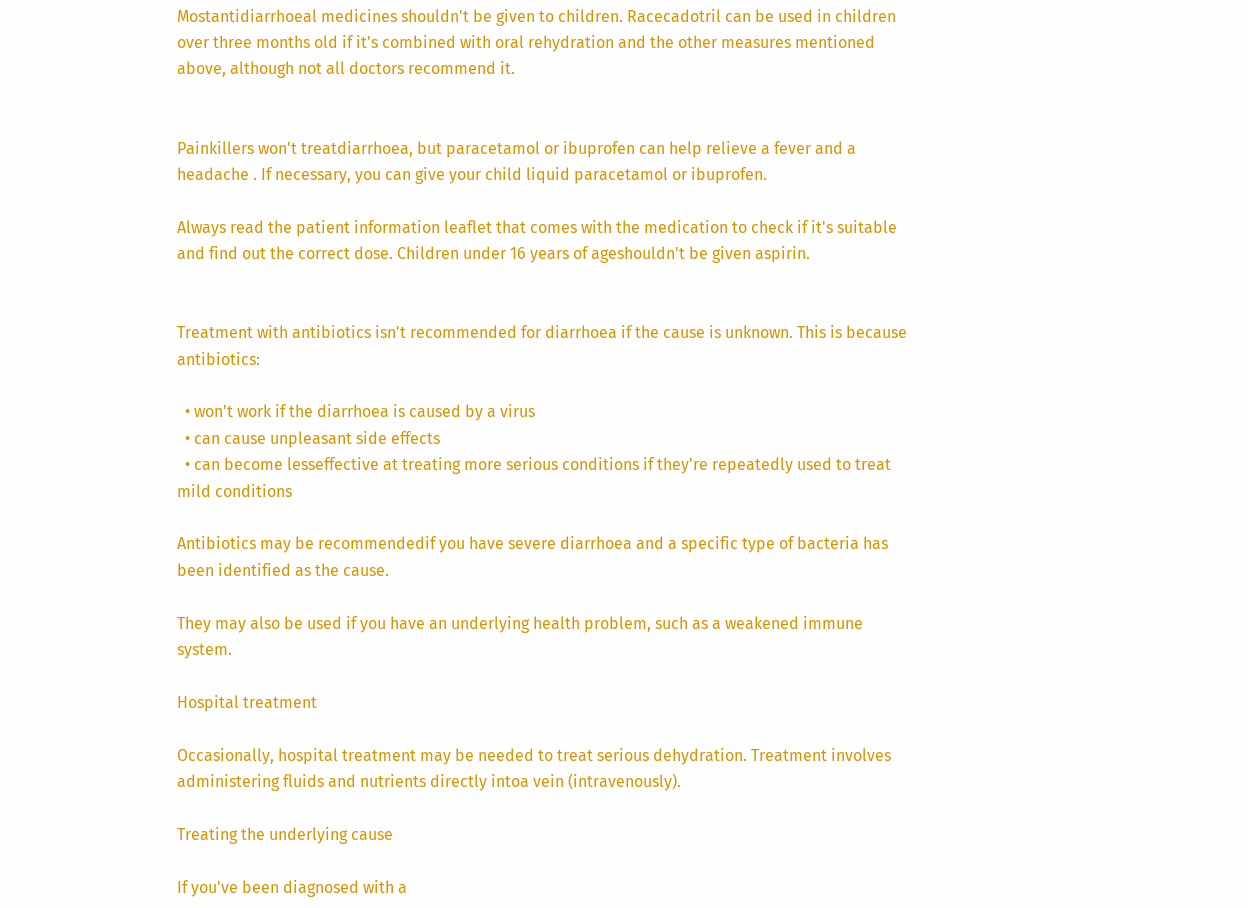Mostantidiarrhoeal medicines shouldn't be given to children. Racecadotril can be used in children over three months old if it's combined with oral rehydration and the other measures mentioned above, although not all doctors recommend it.


Painkillers won't treatdiarrhoea, but paracetamol or ibuprofen can help relieve a fever and a headache . If necessary, you can give your child liquid paracetamol or ibuprofen.

Always read the patient information leaflet that comes with the medication to check if it's suitable and find out the correct dose. Children under 16 years of ageshouldn't be given aspirin.


Treatment with antibiotics isn't recommended for diarrhoea if the cause is unknown. This is because antibiotics:

  • won't work if the diarrhoea is caused by a virus
  • can cause unpleasant side effects
  • can become lesseffective at treating more serious conditions if they're repeatedly used to treat mild conditions

Antibiotics may be recommendedif you have severe diarrhoea and a specific type of bacteria has been identified as the cause.

They may also be used if you have an underlying health problem, such as a weakened immune system.

Hospital treatment

Occasionally, hospital treatment may be needed to treat serious dehydration. Treatment involves administering fluids and nutrients directly intoa vein (intravenously).

Treating the underlying cause

If you've been diagnosed with a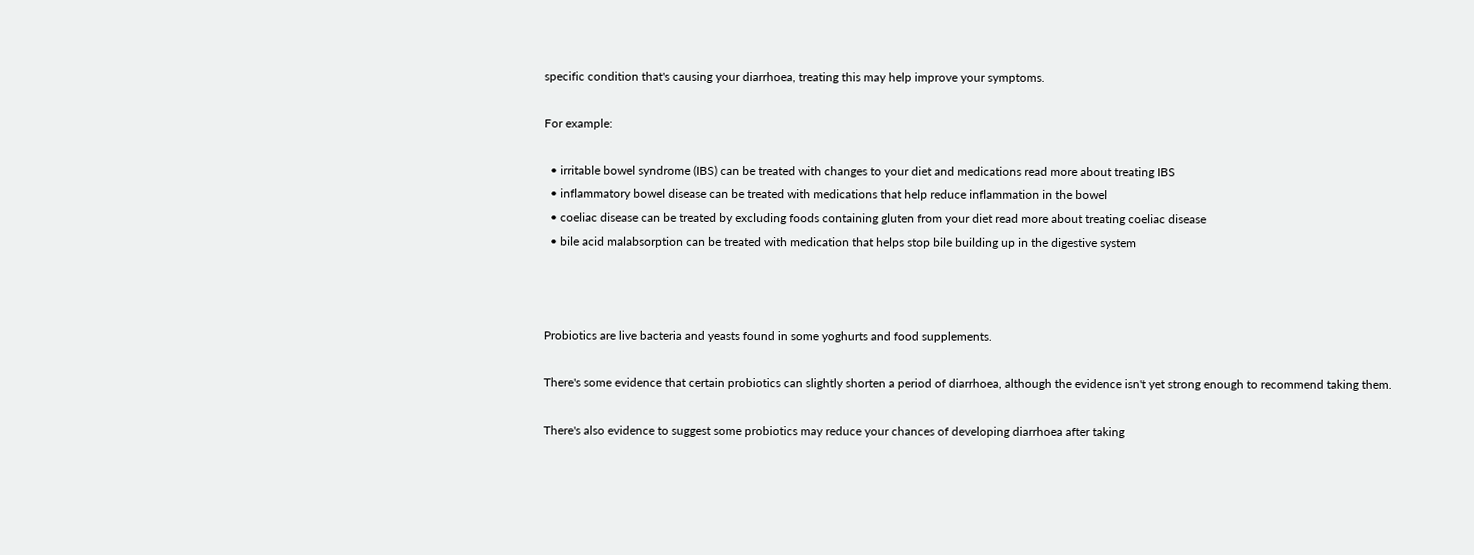specific condition that's causing your diarrhoea, treating this may help improve your symptoms.

For example:

  • irritable bowel syndrome (IBS) can be treated with changes to your diet and medications read more about treating IBS
  • inflammatory bowel disease can be treated with medications that help reduce inflammation in the bowel
  • coeliac disease can be treated by excluding foods containing gluten from your diet read more about treating coeliac disease
  • bile acid malabsorption can be treated with medication that helps stop bile building up in the digestive system



Probiotics are live bacteria and yeasts found in some yoghurts and food supplements.

There's some evidence that certain probiotics can slightly shorten a period of diarrhoea, although the evidence isn't yet strong enough to recommend taking them.

There's also evidence to suggest some probiotics may reduce your chances of developing diarrhoea after taking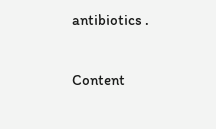antibiotics .

Content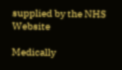supplied by the NHS Website

Medically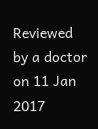Reviewed by a doctor on 11 Jan 2017